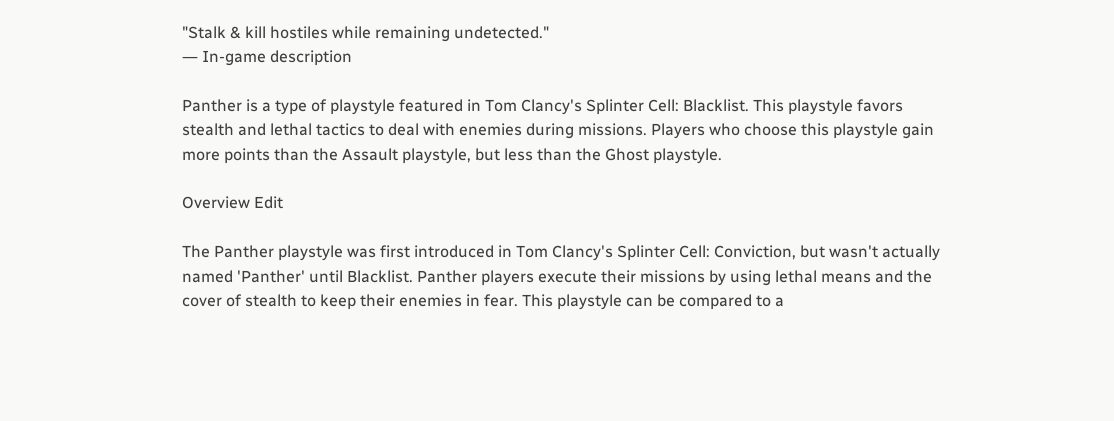"Stalk & kill hostiles while remaining undetected."
― In-game description

Panther is a type of playstyle featured in Tom Clancy's Splinter Cell: Blacklist. This playstyle favors stealth and lethal tactics to deal with enemies during missions. Players who choose this playstyle gain more points than the Assault playstyle, but less than the Ghost playstyle.

Overview Edit

The Panther playstyle was first introduced in Tom Clancy's Splinter Cell: Conviction, but wasn't actually named 'Panther' until Blacklist. Panther players execute their missions by using lethal means and the cover of stealth to keep their enemies in fear. This playstyle can be compared to a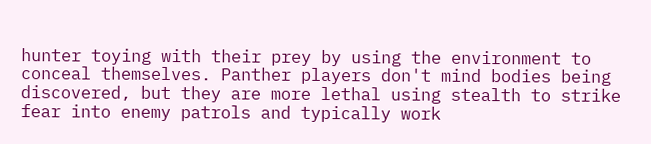hunter toying with their prey by using the environment to conceal themselves. Panther players don't mind bodies being discovered, but they are more lethal using stealth to strike fear into enemy patrols and typically work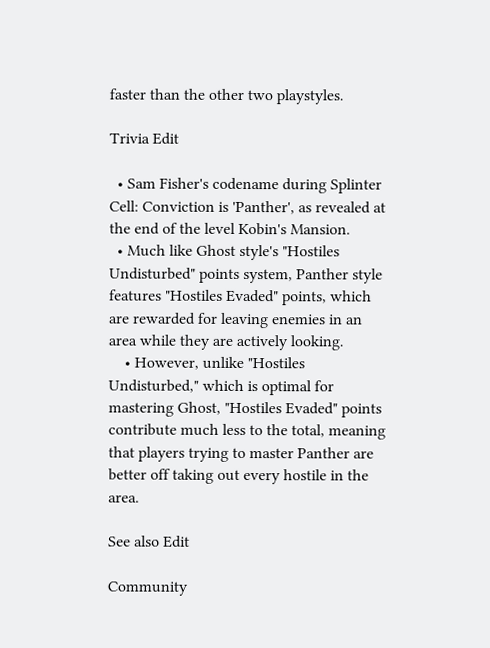faster than the other two playstyles.

Trivia Edit

  • Sam Fisher's codename during Splinter Cell: Conviction is 'Panther', as revealed at the end of the level Kobin's Mansion.
  • Much like Ghost style's "Hostiles Undisturbed" points system, Panther style features "Hostiles Evaded" points, which are rewarded for leaving enemies in an area while they are actively looking.
    • However, unlike "Hostiles Undisturbed," which is optimal for mastering Ghost, "Hostiles Evaded" points contribute much less to the total, meaning that players trying to master Panther are better off taking out every hostile in the area.

See also Edit

Community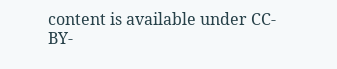content is available under CC-BY-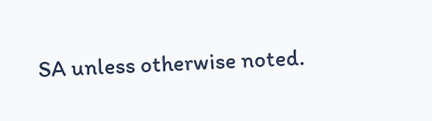SA unless otherwise noted.